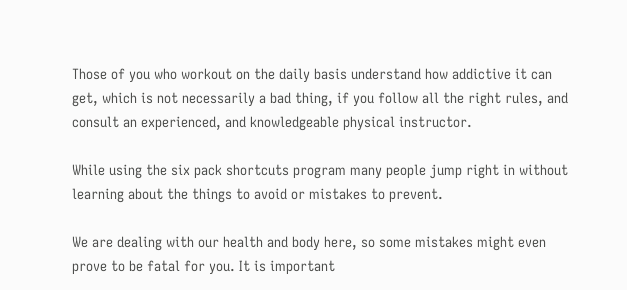Those of you who workout on the daily basis understand how addictive it can get, which is not necessarily a bad thing, if you follow all the right rules, and consult an experienced, and knowledgeable physical instructor.

While using the six pack shortcuts program many people jump right in without learning about the things to avoid or mistakes to prevent.

We are dealing with our health and body here, so some mistakes might even prove to be fatal for you. It is important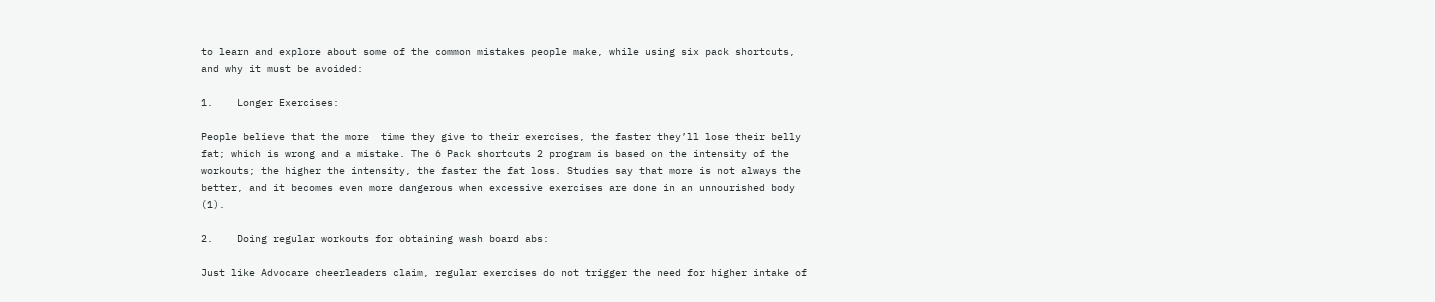to learn and explore about some of the common mistakes people make, while using six pack shortcuts, and why it must be avoided:

1.    Longer Exercises:

People believe that the more  time they give to their exercises, the faster they’ll lose their belly fat; which is wrong and a mistake. The 6 Pack shortcuts 2 program is based on the intensity of the workouts; the higher the intensity, the faster the fat loss. Studies say that more is not always the better, and it becomes even more dangerous when excessive exercises are done in an unnourished body (1).

2.    Doing regular workouts for obtaining wash board abs:

Just like Advocare cheerleaders claim, regular exercises do not trigger the need for higher intake of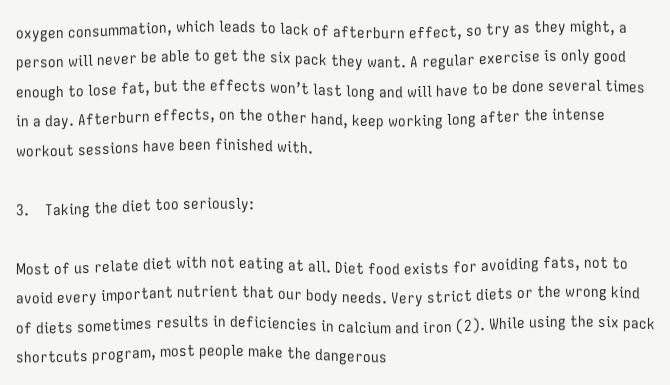oxygen consummation, which leads to lack of afterburn effect, so try as they might, a person will never be able to get the six pack they want. A regular exercise is only good enough to lose fat, but the effects won’t last long and will have to be done several times in a day. Afterburn effects, on the other hand, keep working long after the intense workout sessions have been finished with.

3.    Taking the diet too seriously:

Most of us relate diet with not eating at all. Diet food exists for avoiding fats, not to avoid every important nutrient that our body needs. Very strict diets or the wrong kind of diets sometimes results in deficiencies in calcium and iron (2). While using the six pack shortcuts program, most people make the dangerous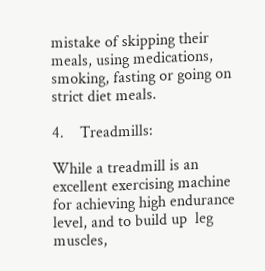mistake of skipping their meals, using medications, smoking, fasting or going on strict diet meals.

4.    Treadmills:

While a treadmill is an excellent exercising machine for achieving high endurance level, and to build up  leg muscles,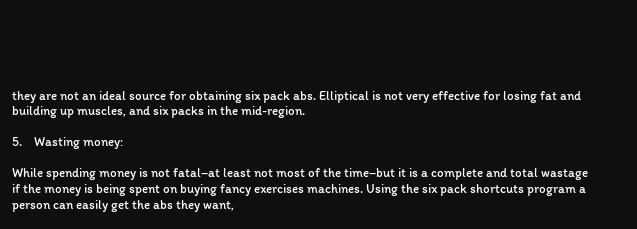they are not an ideal source for obtaining six pack abs. Elliptical is not very effective for losing fat and building up muscles, and six packs in the mid-region.

5.    Wasting money:

While spending money is not fatal–at least not most of the time–but it is a complete and total wastage if the money is being spent on buying fancy exercises machines. Using the six pack shortcuts program a person can easily get the abs they want,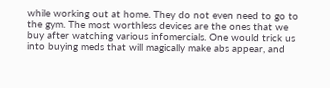while working out at home. They do not even need to go to the gym. The most worthless devices are the ones that we buy after watching various infomercials. One would trick us into buying meds that will magically make abs appear, and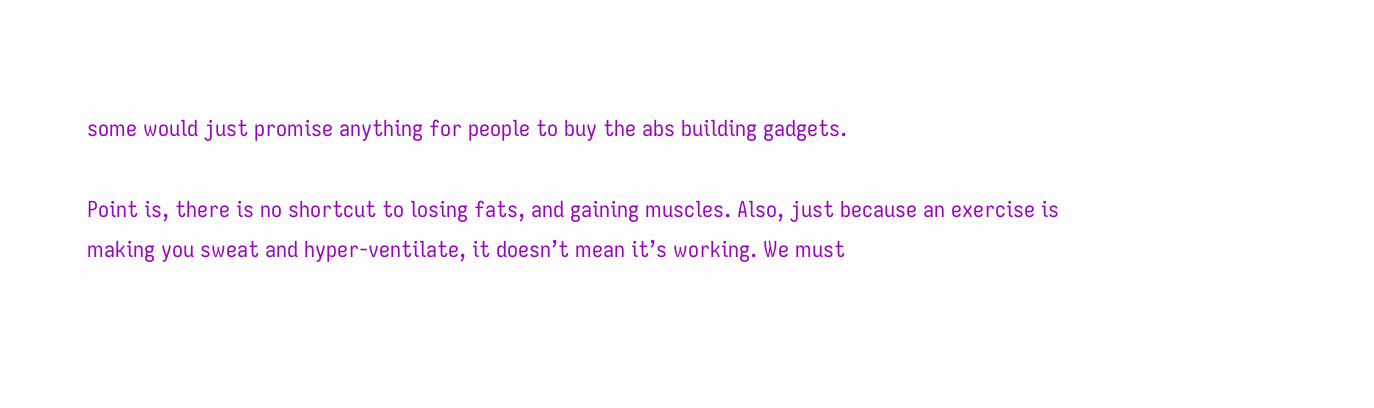some would just promise anything for people to buy the abs building gadgets.

Point is, there is no shortcut to losing fats, and gaining muscles. Also, just because an exercise is making you sweat and hyper-ventilate, it doesn’t mean it’s working. We must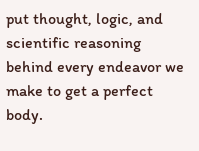put thought, logic, and scientific reasoning behind every endeavor we make to get a perfect body.